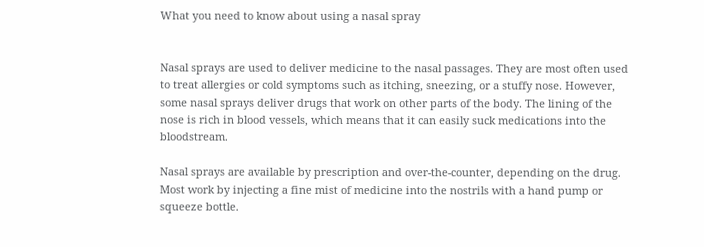What you need to know about using a nasal spray


Nasal sprays are used to deliver medicine to the nasal passages. They are most often used to treat allergies or cold symptoms such as itching, sneezing, or a stuffy nose. However, some nasal sprays deliver drugs that work on other parts of the body. The lining of the nose is rich in blood vessels, which means that it can easily suck medications into the bloodstream.

Nasal sprays are available by prescription and over-the-counter, depending on the drug. Most work by injecting a fine mist of medicine into the nostrils with a hand pump or squeeze bottle.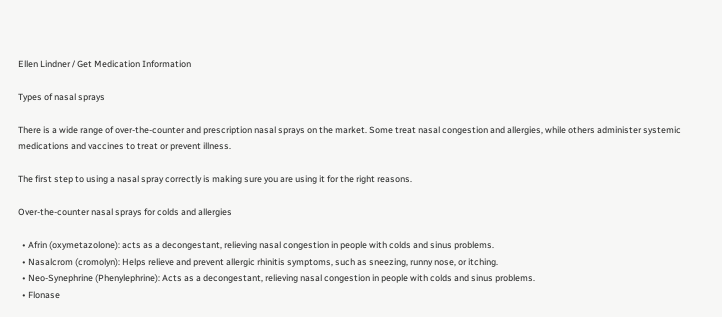Ellen Lindner / Get Medication Information

Types of nasal sprays

There is a wide range of over-the-counter and prescription nasal sprays on the market. Some treat nasal congestion and allergies, while others administer systemic medications and vaccines to treat or prevent illness.

The first step to using a nasal spray correctly is making sure you are using it for the right reasons.

Over-the-counter nasal sprays for colds and allergies

  • Afrin (oxymetazolone): acts as a decongestant, relieving nasal congestion in people with colds and sinus problems.
  • Nasalcrom (cromolyn): Helps relieve and prevent allergic rhinitis symptoms, such as sneezing, runny nose, or itching.
  • Neo-Synephrine (Phenylephrine): Acts as a decongestant, relieving nasal congestion in people with colds and sinus problems.
  • Flonase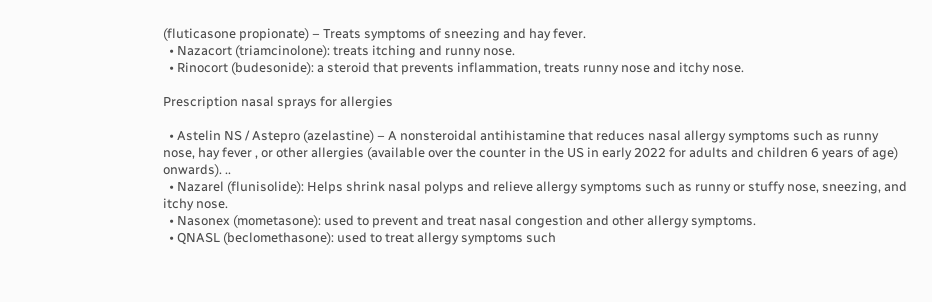(fluticasone propionate) – Treats symptoms of sneezing and hay fever.
  • Nazacort (triamcinolone): treats itching and runny nose.
  • Rinocort (budesonide): a steroid that prevents inflammation, treats runny nose and itchy nose.

Prescription nasal sprays for allergies

  • Astelin NS / Astepro (azelastine) – A nonsteroidal antihistamine that reduces nasal allergy symptoms such as runny nose, hay fever , or other allergies (available over the counter in the US in early 2022 for adults and children 6 years of age) onwards). ..
  • Nazarel (flunisolide): Helps shrink nasal polyps and relieve allergy symptoms such as runny or stuffy nose, sneezing, and itchy nose.
  • Nasonex (mometasone): used to prevent and treat nasal congestion and other allergy symptoms.
  • QNASL (beclomethasone): used to treat allergy symptoms such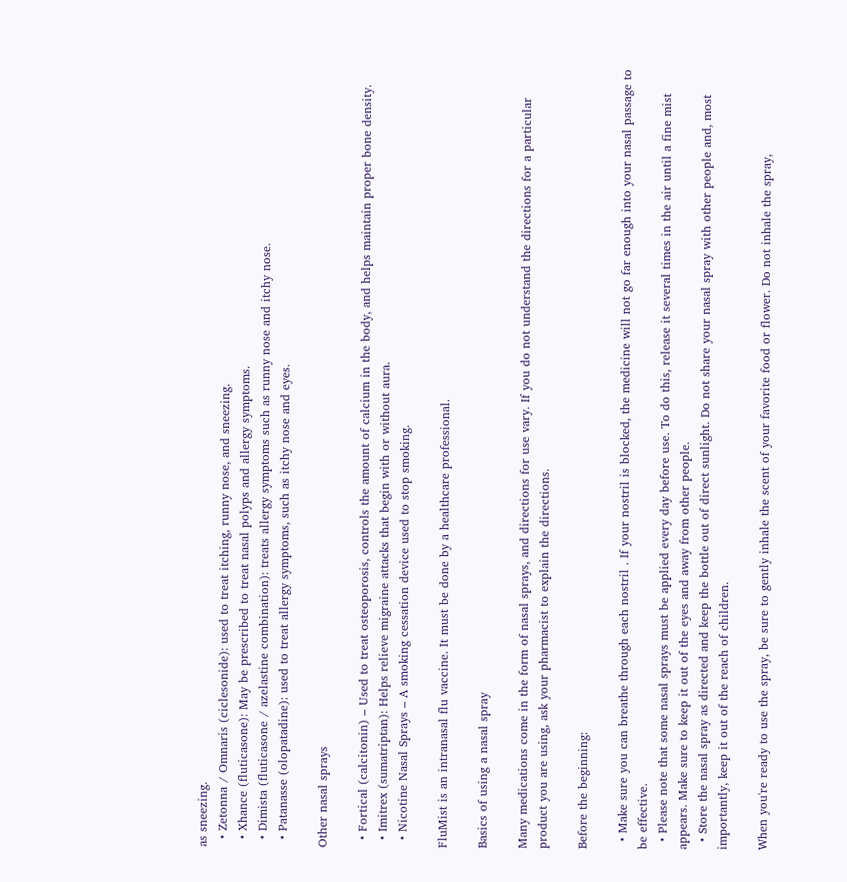as sneezing.
  • Zetonna / Omnaris (ciclesonide): used to treat itching, runny nose, and sneezing.
  • Xhance (fluticasone): May be prescribed to treat nasal polyps and allergy symptoms.
  • Dimista (fluticasone / azelastine combination): treats allergy symptoms such as runny nose and itchy nose.
  • Patanasse (olopatadine): used to treat allergy symptoms, such as itchy nose and eyes.

Other nasal sprays

  • Fortical (calcitonin) – Used to treat osteoporosis, controls the amount of calcium in the body, and helps maintain proper bone density.
  • Imitrex (sumatriptan): Helps relieve migraine attacks that begin with or without aura.
  • Nicotine Nasal Sprays – A smoking cessation device used to stop smoking.

FluMist is an intranasal flu vaccine. It must be done by a healthcare professional.

Basics of using a nasal spray

Many medications come in the form of nasal sprays, and directions for use vary. If you do not understand the directions for a particular product you are using, ask your pharmacist to explain the directions.

Before the beginning:

  • Make sure you can breathe through each nostril . If your nostril is blocked, the medicine will not go far enough into your nasal passage to be effective.
  • Please note that some nasal sprays must be applied every day before use. To do this, release it several times in the air until a fine mist appears. Make sure to keep it out of the eyes and away from other people.
  • Store the nasal spray as directed and keep the bottle out of direct sunlight. Do not share your nasal spray with other people and, most importantly, keep it out of the reach of children.

When you're ready to use the spray, be sure to gently inhale the scent of your favorite food or flower. Do not inhale the spray,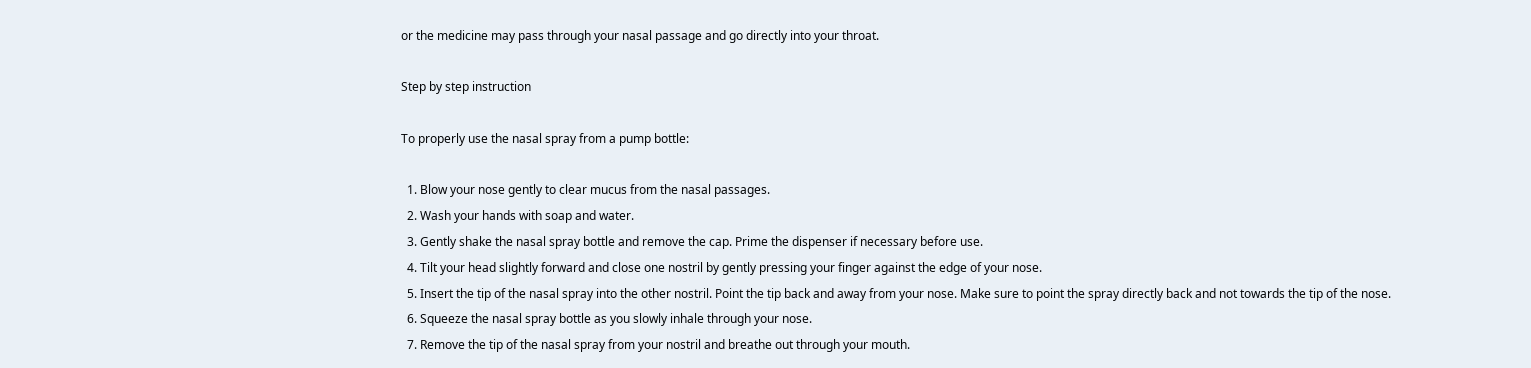or the medicine may pass through your nasal passage and go directly into your throat.

Step by step instruction

To properly use the nasal spray from a pump bottle:

  1. Blow your nose gently to clear mucus from the nasal passages.
  2. Wash your hands with soap and water.
  3. Gently shake the nasal spray bottle and remove the cap. Prime the dispenser if necessary before use.
  4. Tilt your head slightly forward and close one nostril by gently pressing your finger against the edge of your nose.
  5. Insert the tip of the nasal spray into the other nostril. Point the tip back and away from your nose. Make sure to point the spray directly back and not towards the tip of the nose.
  6. Squeeze the nasal spray bottle as you slowly inhale through your nose.
  7. Remove the tip of the nasal spray from your nostril and breathe out through your mouth.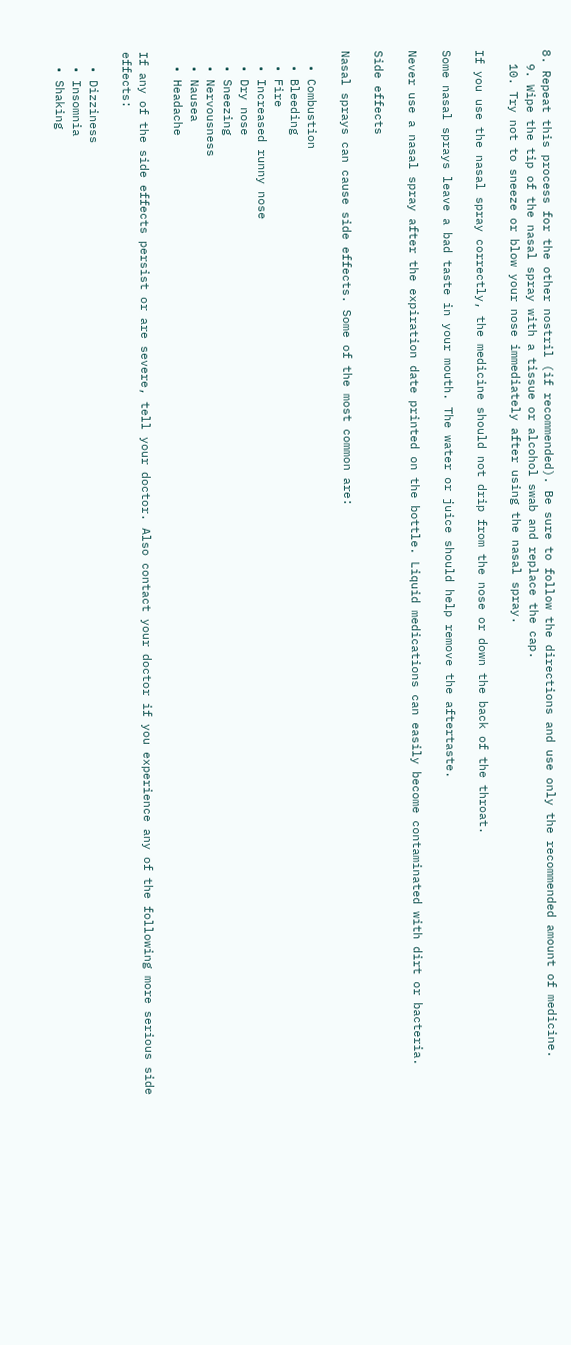8. Repeat this process for the other nostril (if recommended). Be sure to follow the directions and use only the recommended amount of medicine.
  9. Wipe the tip of the nasal spray with a tissue or alcohol swab and replace the cap.
  10. Try not to sneeze or blow your nose immediately after using the nasal spray.

If you use the nasal spray correctly, the medicine should not drip from the nose or down the back of the throat.

Some nasal sprays leave a bad taste in your mouth. The water or juice should help remove the aftertaste.

Never use a nasal spray after the expiration date printed on the bottle. Liquid medications can easily become contaminated with dirt or bacteria.

Side effects

Nasal sprays can cause side effects. Some of the most common are:

  • Combustion
  • Bleeding
  • Fire
  • Increased runny nose
  • Dry nose
  • Sneezing
  • Nervousness
  • Nausea
  • Headache

If any of the side effects persist or are severe, tell your doctor. Also contact your doctor if you experience any of the following more serious side effects:

  • Dizziness
  • Insomnia
  • Shaking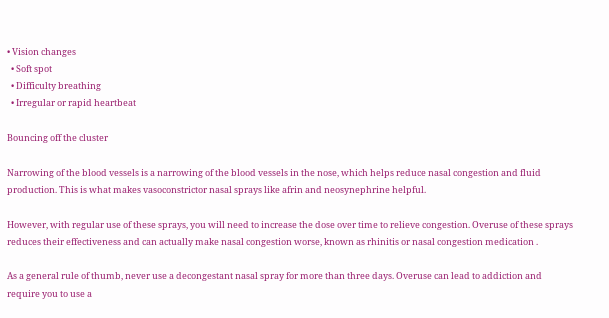• Vision changes
  • Soft spot
  • Difficulty breathing
  • Irregular or rapid heartbeat

Bouncing off the cluster

Narrowing of the blood vessels is a narrowing of the blood vessels in the nose, which helps reduce nasal congestion and fluid production. This is what makes vasoconstrictor nasal sprays like afrin and neosynephrine helpful.

However, with regular use of these sprays, you will need to increase the dose over time to relieve congestion. Overuse of these sprays reduces their effectiveness and can actually make nasal congestion worse, known as rhinitis or nasal congestion medication .

As a general rule of thumb, never use a decongestant nasal spray for more than three days. Overuse can lead to addiction and require you to use a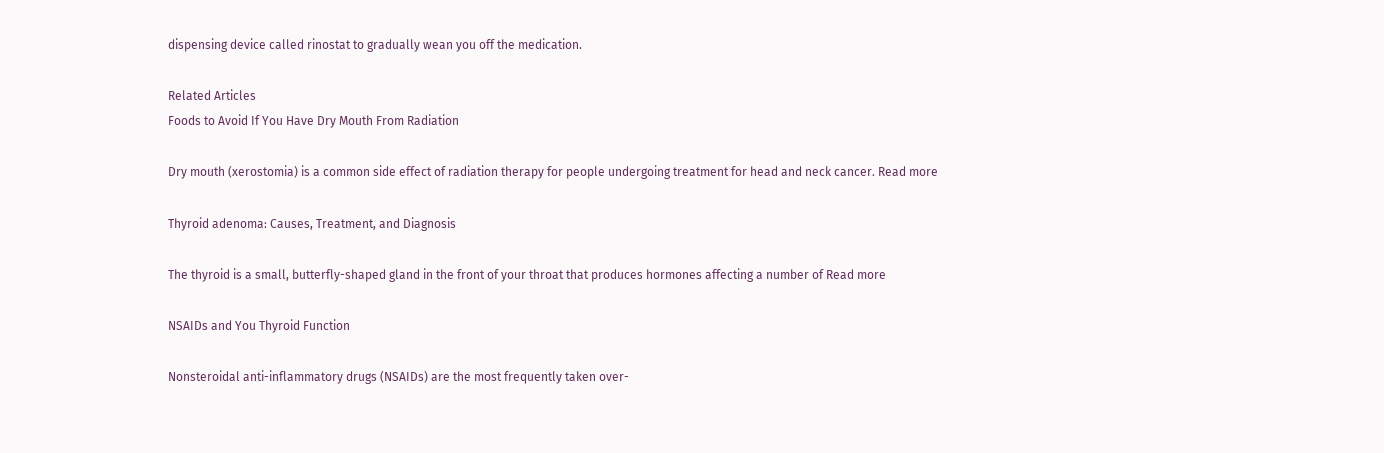dispensing device called rinostat to gradually wean you off the medication.

Related Articles
Foods to Avoid If You Have Dry Mouth From Radiation

Dry mouth (xerostomia) is a common side effect of radiation therapy for people undergoing treatment for head and neck cancer. Read more

Thyroid adenoma: Causes, Treatment, and Diagnosis

The thyroid is a small, butterfly-shaped gland in the front of your throat that produces hormones affecting a number of Read more

NSAIDs and You Thyroid Function

Nonsteroidal anti-inflammatory drugs (NSAIDs) are the most frequently taken over-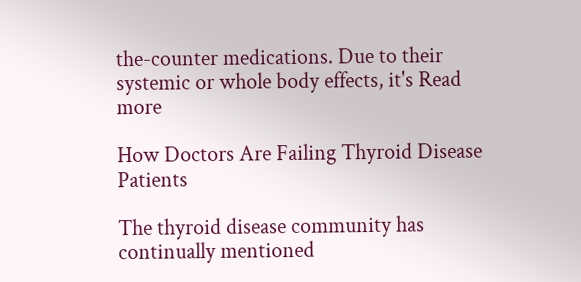the-counter medications. Due to their systemic or whole body effects, it's Read more

How Doctors Are Failing Thyroid Disease Patients

The thyroid disease community has continually mentioned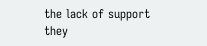the lack of support they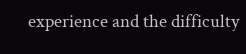experience and the difficulty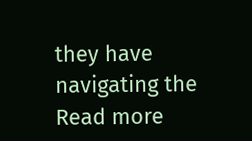they have navigating the Read more